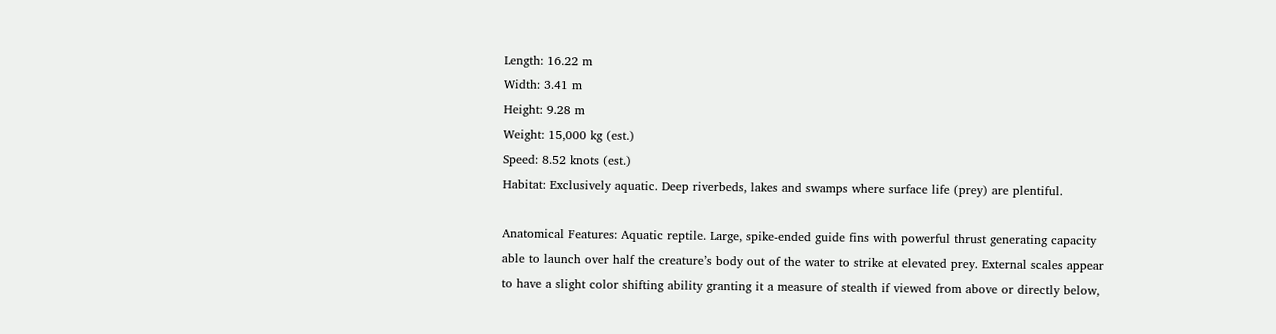Length: 16.22 m
Width: 3.41 m
Height: 9.28 m
Weight: 15,000 kg (est.)
Speed: 8.52 knots (est.)
Habitat: Exclusively aquatic. Deep riverbeds, lakes and swamps where surface life (prey) are plentiful.

Anatomical Features: Aquatic reptile. Large, spike-ended guide fins with powerful thrust generating capacity able to launch over half the creature’s body out of the water to strike at elevated prey. External scales appear to have a slight color shifting ability granting it a measure of stealth if viewed from above or directly below,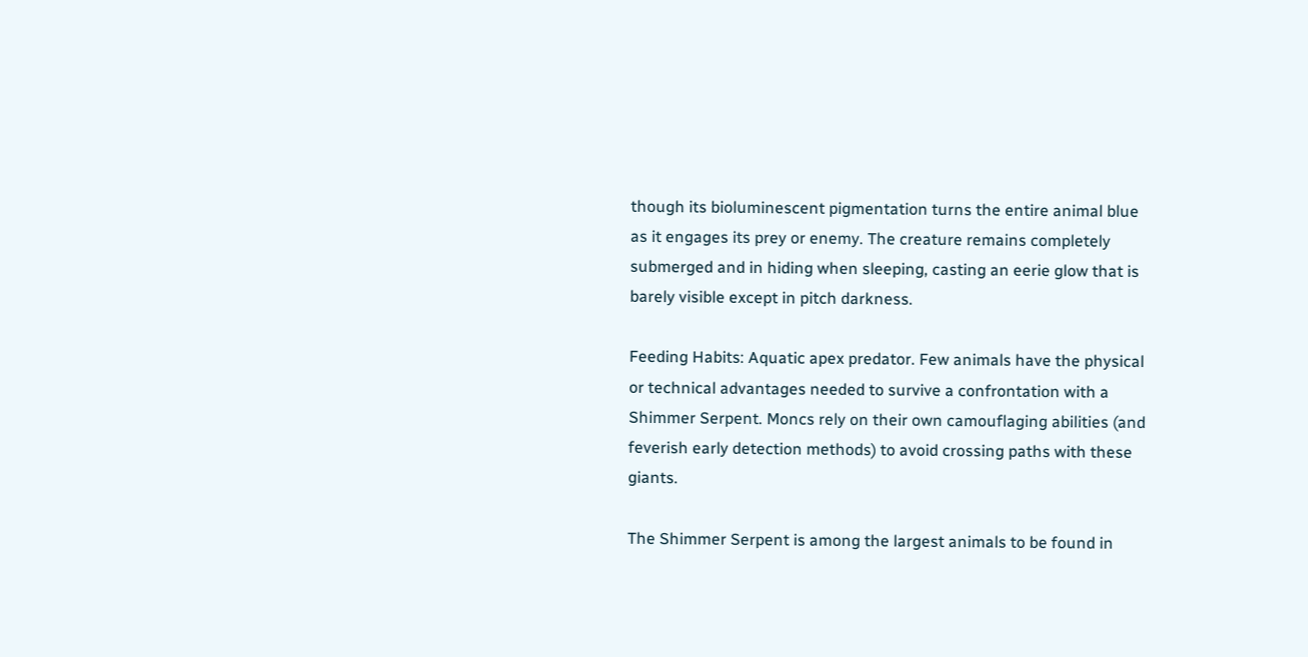though its bioluminescent pigmentation turns the entire animal blue as it engages its prey or enemy. The creature remains completely submerged and in hiding when sleeping, casting an eerie glow that is barely visible except in pitch darkness.

Feeding Habits: Aquatic apex predator. Few animals have the physical or technical advantages needed to survive a confrontation with a Shimmer Serpent. Moncs rely on their own camouflaging abilities (and feverish early detection methods) to avoid crossing paths with these giants.

The Shimmer Serpent is among the largest animals to be found in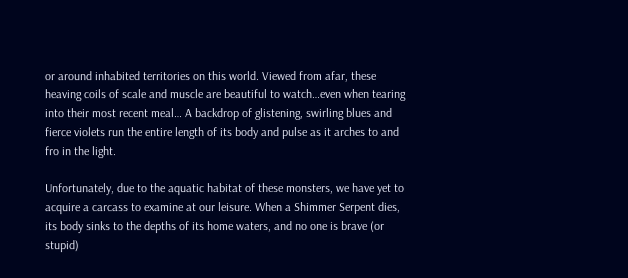or around inhabited territories on this world. Viewed from afar, these heaving coils of scale and muscle are beautiful to watch…even when tearing into their most recent meal… A backdrop of glistening, swirling blues and fierce violets run the entire length of its body and pulse as it arches to and fro in the light.

Unfortunately, due to the aquatic habitat of these monsters, we have yet to acquire a carcass to examine at our leisure. When a Shimmer Serpent dies, its body sinks to the depths of its home waters, and no one is brave (or stupid)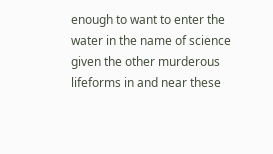enough to want to enter the water in the name of science given the other murderous lifeforms in and near these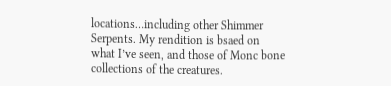locations…including other Shimmer Serpents. My rendition is bsaed on what I’ve seen, and those of Monc bone collections of the creatures.